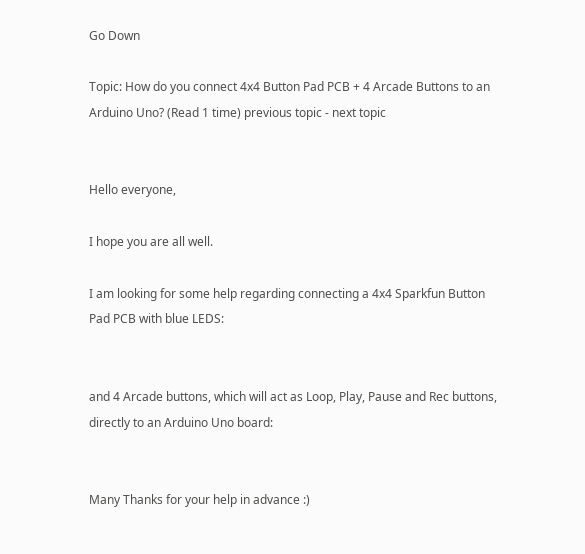Go Down

Topic: How do you connect 4x4 Button Pad PCB + 4 Arcade Buttons to an Arduino Uno? (Read 1 time) previous topic - next topic


Hello everyone,

I hope you are all well.

I am looking for some help regarding connecting a 4x4 Sparkfun Button Pad PCB with blue LEDS:


and 4 Arcade buttons, which will act as Loop, Play, Pause and Rec buttons, directly to an Arduino Uno board:


Many Thanks for your help in advance :)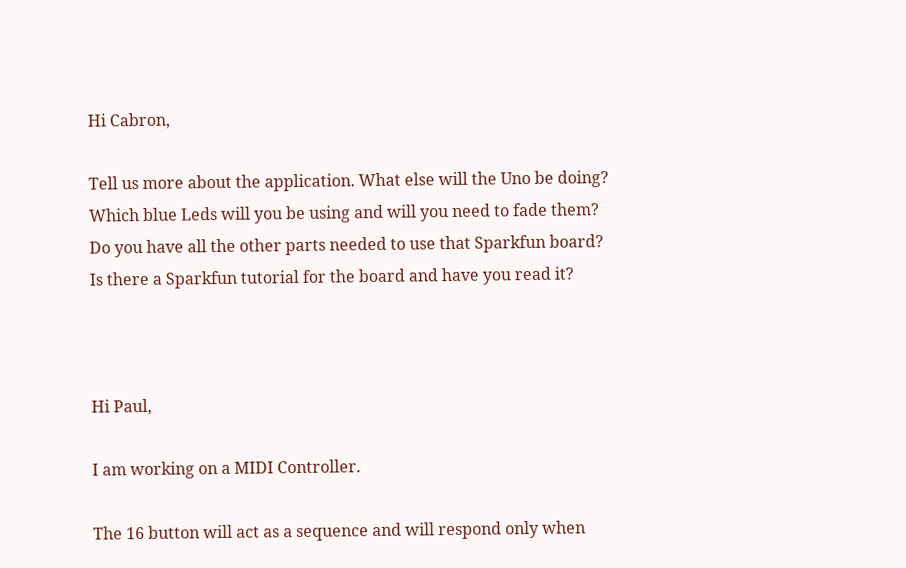Hi Cabron,

Tell us more about the application. What else will the Uno be doing? Which blue Leds will you be using and will you need to fade them? Do you have all the other parts needed to use that Sparkfun board? Is there a Sparkfun tutorial for the board and have you read it?



Hi Paul,

I am working on a MIDI Controller.

The 16 button will act as a sequence and will respond only when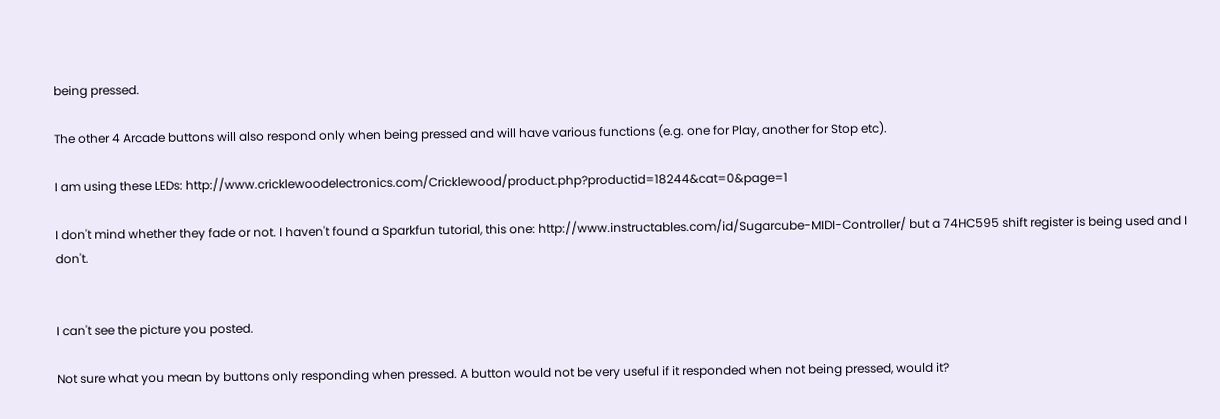being pressed.

The other 4 Arcade buttons will also respond only when being pressed and will have various functions (e.g. one for Play, another for Stop etc).

I am using these LEDs: http://www.cricklewoodelectronics.com/Cricklewood/product.php?productid=18244&cat=0&page=1

I don't mind whether they fade or not. I haven't found a Sparkfun tutorial, this one: http://www.instructables.com/id/Sugarcube-MIDI-Controller/ but a 74HC595 shift register is being used and I don't.


I can't see the picture you posted.

Not sure what you mean by buttons only responding when pressed. A button would not be very useful if it responded when not being pressed, would it?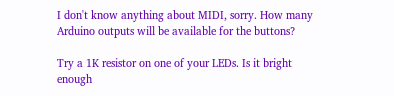I don't know anything about MIDI, sorry. How many Arduino outputs will be available for the buttons?

Try a 1K resistor on one of your LEDs. Is it bright enough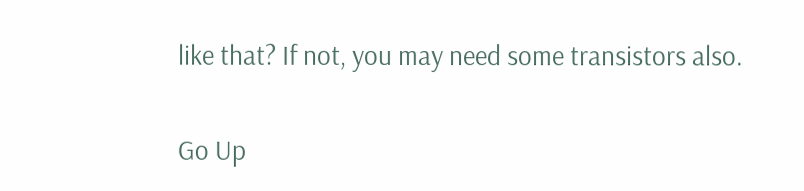like that? If not, you may need some transistors also.

Go Up